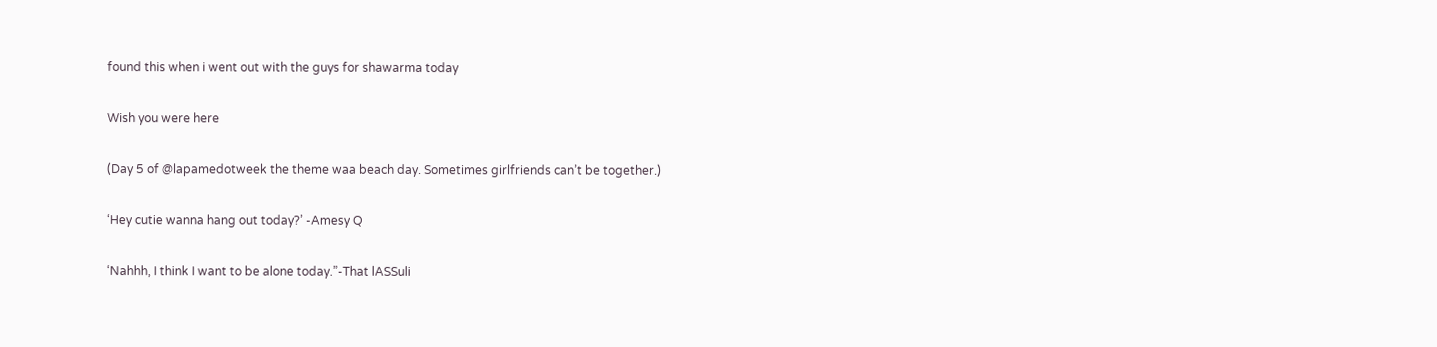found this when i went out with the guys for shawarma today

Wish you were here

(Day 5 of @lapamedotweek the theme waa beach day. Sometimes girlfriends can’t be together.)

‘Hey cutie wanna hang out today?’ -Amesy Q

‘Nahhh, I think I want to be alone today.”-That lASSuli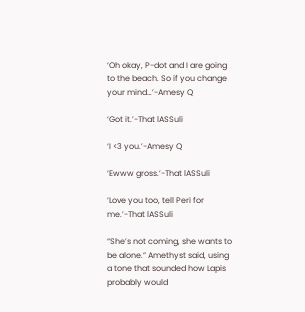‘Oh okay, P-dot and I are going to the beach. So if you change your mind…’-Amesy Q

‘Got it.’-That lASSuli

‘I <3 you.’-Amesy Q

‘Ewww gross.’-That lASSuli

‘Love you too, tell Peri for me.’-That lASSuli

“She’s not coming, she wants to be alone.” Amethyst said, using a tone that sounded how Lapis probably would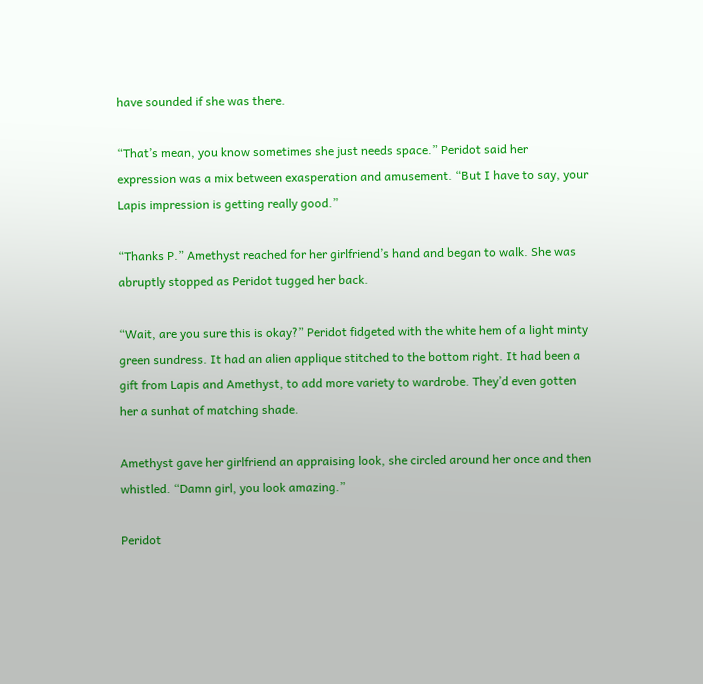have sounded if she was there.

“That’s mean, you know sometimes she just needs space.” Peridot said her expression was a mix between exasperation and amusement. “But I have to say, your Lapis impression is getting really good.”

“Thanks P.” Amethyst reached for her girlfriend’s hand and began to walk. She was abruptly stopped as Peridot tugged her back.

“Wait, are you sure this is okay?” Peridot fidgeted with the white hem of a light minty green sundress. It had an alien applique stitched to the bottom right. It had been a gift from Lapis and Amethyst, to add more variety to wardrobe. They’d even gotten her a sunhat of matching shade.

Amethyst gave her girlfriend an appraising look, she circled around her once and then whistled. “Damn girl, you look amazing.”

Peridot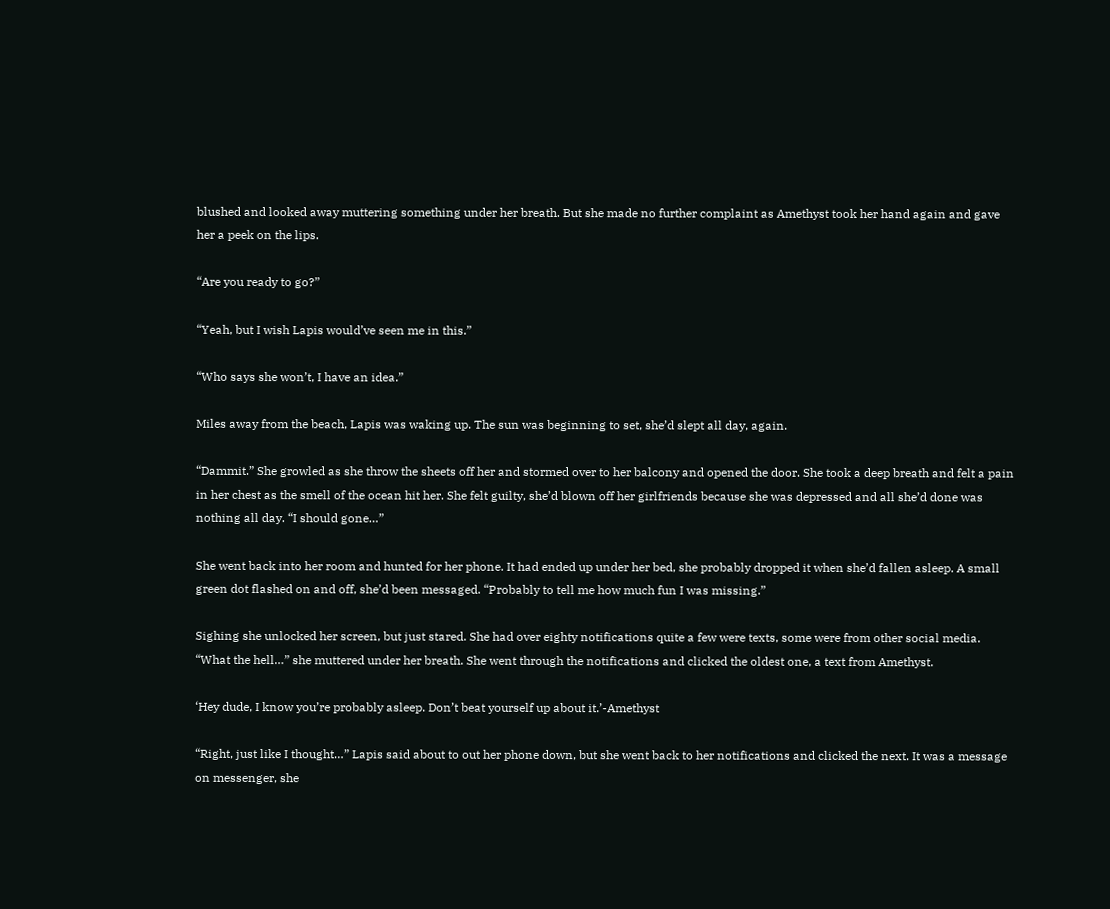blushed and looked away muttering something under her breath. But she made no further complaint as Amethyst took her hand again and gave her a peek on the lips.

“Are you ready to go?”

“Yeah, but I wish Lapis would’ve seen me in this.”

“Who says she won’t, I have an idea.”

Miles away from the beach, Lapis was waking up. The sun was beginning to set, she’d slept all day, again.

“Dammit.” She growled as she throw the sheets off her and stormed over to her balcony and opened the door. She took a deep breath and felt a pain in her chest as the smell of the ocean hit her. She felt guilty, she’d blown off her girlfriends because she was depressed and all she’d done was nothing all day. “I should gone…”

She went back into her room and hunted for her phone. It had ended up under her bed, she probably dropped it when she’d fallen asleep. A small green dot flashed on and off, she’d been messaged. “Probably to tell me how much fun I was missing.”

Sighing she unlocked her screen, but just stared. She had over eighty notifications quite a few were texts, some were from other social media. “What the hell…” she muttered under her breath. She went through the notifications and clicked the oldest one, a text from Amethyst.

‘Hey dude, I know you’re probably asleep. Don’t beat yourself up about it.’-Amethyst

“Right, just like I thought…” Lapis said about to out her phone down, but she went back to her notifications and clicked the next. It was a message on messenger, she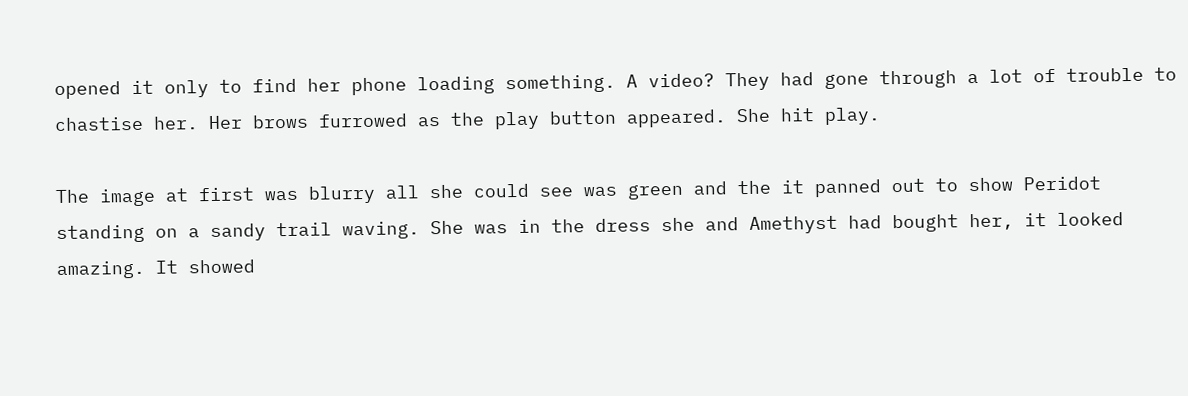opened it only to find her phone loading something. A video? They had gone through a lot of trouble to chastise her. Her brows furrowed as the play button appeared. She hit play.

The image at first was blurry all she could see was green and the it panned out to show Peridot standing on a sandy trail waving. She was in the dress she and Amethyst had bought her, it looked amazing. It showed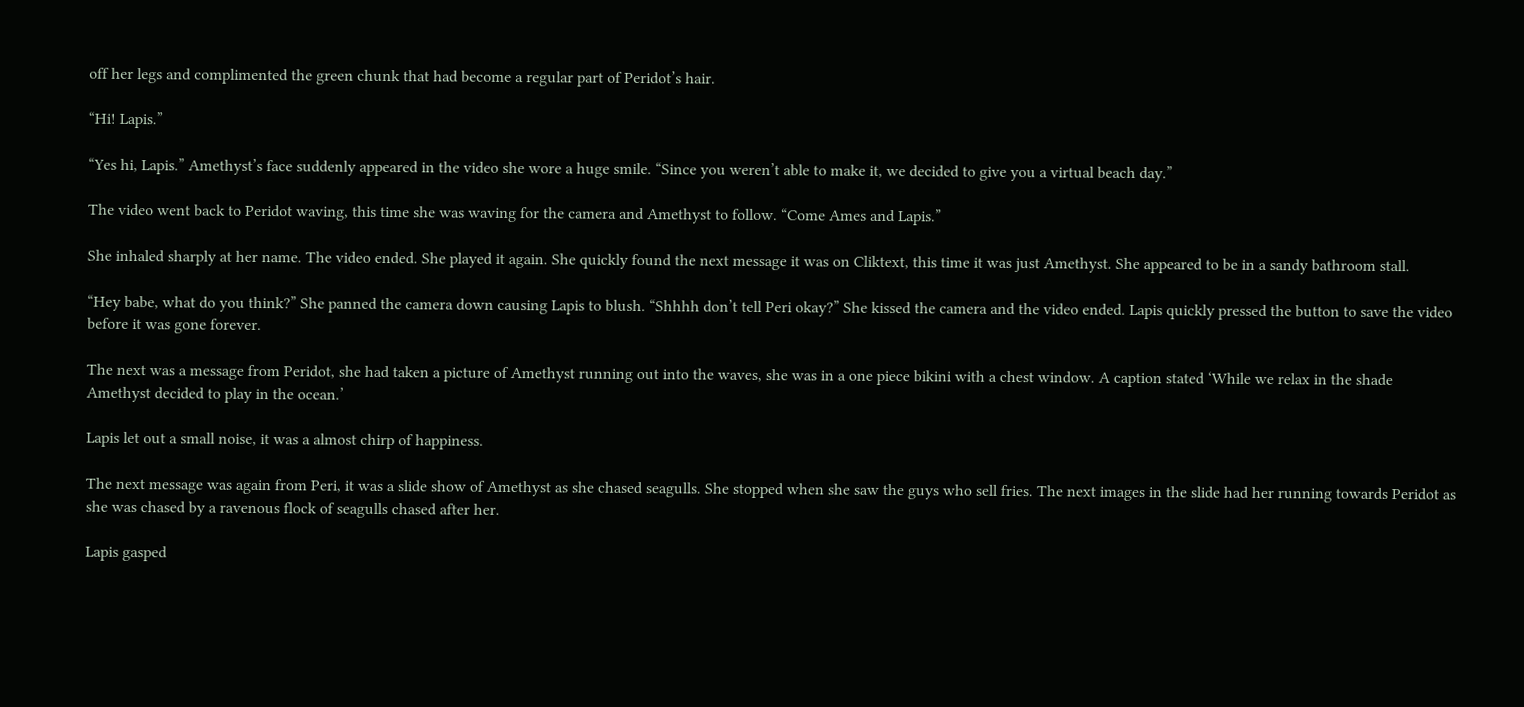off her legs and complimented the green chunk that had become a regular part of Peridot’s hair.

“Hi! Lapis.”

“Yes hi, Lapis.” Amethyst’s face suddenly appeared in the video she wore a huge smile. “Since you weren’t able to make it, we decided to give you a virtual beach day.”

The video went back to Peridot waving, this time she was waving for the camera and Amethyst to follow. “Come Ames and Lapis.”

She inhaled sharply at her name. The video ended. She played it again. She quickly found the next message it was on Cliktext, this time it was just Amethyst. She appeared to be in a sandy bathroom stall.

“Hey babe, what do you think?” She panned the camera down causing Lapis to blush. “Shhhh don’t tell Peri okay?” She kissed the camera and the video ended. Lapis quickly pressed the button to save the video before it was gone forever.

The next was a message from Peridot, she had taken a picture of Amethyst running out into the waves, she was in a one piece bikini with a chest window. A caption stated ‘While we relax in the shade Amethyst decided to play in the ocean.’

Lapis let out a small noise, it was a almost chirp of happiness.

The next message was again from Peri, it was a slide show of Amethyst as she chased seagulls. She stopped when she saw the guys who sell fries. The next images in the slide had her running towards Peridot as she was chased by a ravenous flock of seagulls chased after her.

Lapis gasped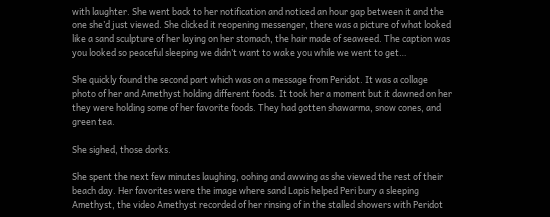with laughter. She went back to her notification and noticed an hour gap between it and the one she’d just viewed. She clicked it reopening messenger, there was a picture of what looked like a sand sculpture of her laying on her stomach, the hair made of seaweed. The caption was you looked so peaceful sleeping we didn’t want to wake you while we went to get…

She quickly found the second part which was on a message from Peridot. It was a collage photo of her and Amethyst holding different foods. It took her a moment but it dawned on her they were holding some of her favorite foods. They had gotten shawarma, snow cones, and green tea.

She sighed, those dorks.

She spent the next few minutes laughing, oohing and awwing as she viewed the rest of their beach day. Her favorites were the image where sand Lapis helped Peri bury a sleeping Amethyst, the video Amethyst recorded of her rinsing of in the stalled showers with Peridot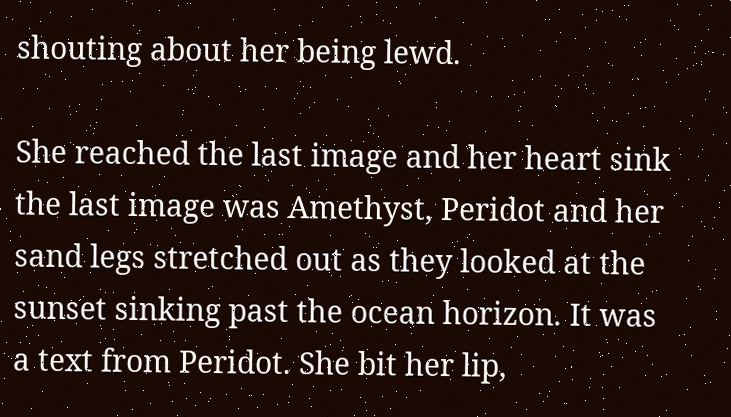shouting about her being lewd.

She reached the last image and her heart sink the last image was Amethyst, Peridot and her sand legs stretched out as they looked at the sunset sinking past the ocean horizon. It was a text from Peridot. She bit her lip,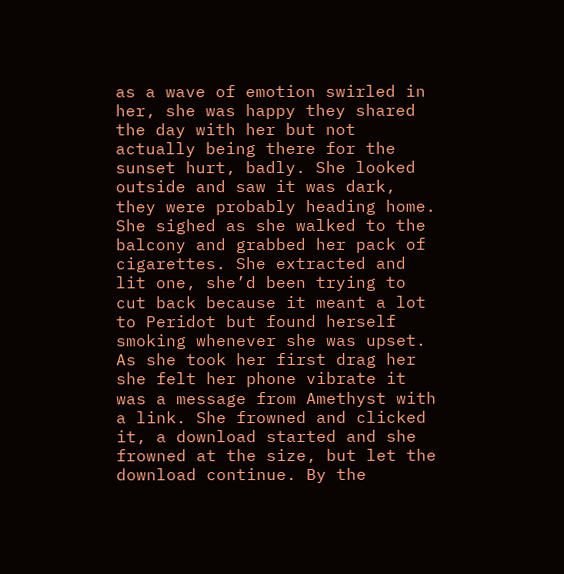as a wave of emotion swirled in her, she was happy they shared the day with her but not actually being there for the sunset hurt, badly. She looked outside and saw it was dark, they were probably heading home. She sighed as she walked to the balcony and grabbed her pack of cigarettes. She extracted and lit one, she’d been trying to cut back because it meant a lot to Peridot but found herself smoking whenever she was upset. As she took her first drag her she felt her phone vibrate it was a message from Amethyst with a link. She frowned and clicked it, a download started and she frowned at the size, but let the download continue. By the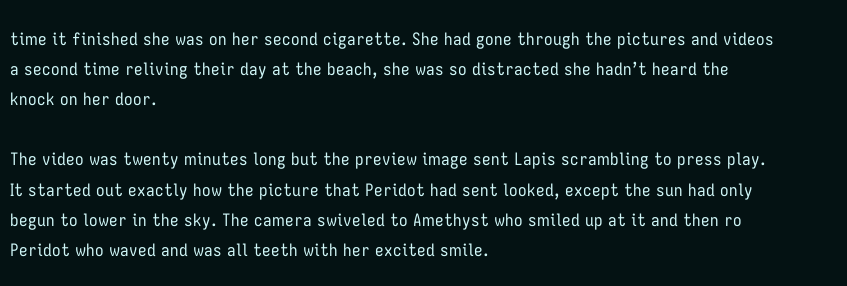time it finished she was on her second cigarette. She had gone through the pictures and videos a second time reliving their day at the beach, she was so distracted she hadn’t heard the knock on her door.

The video was twenty minutes long but the preview image sent Lapis scrambling to press play. It started out exactly how the picture that Peridot had sent looked, except the sun had only begun to lower in the sky. The camera swiveled to Amethyst who smiled up at it and then ro Peridot who waved and was all teeth with her excited smile.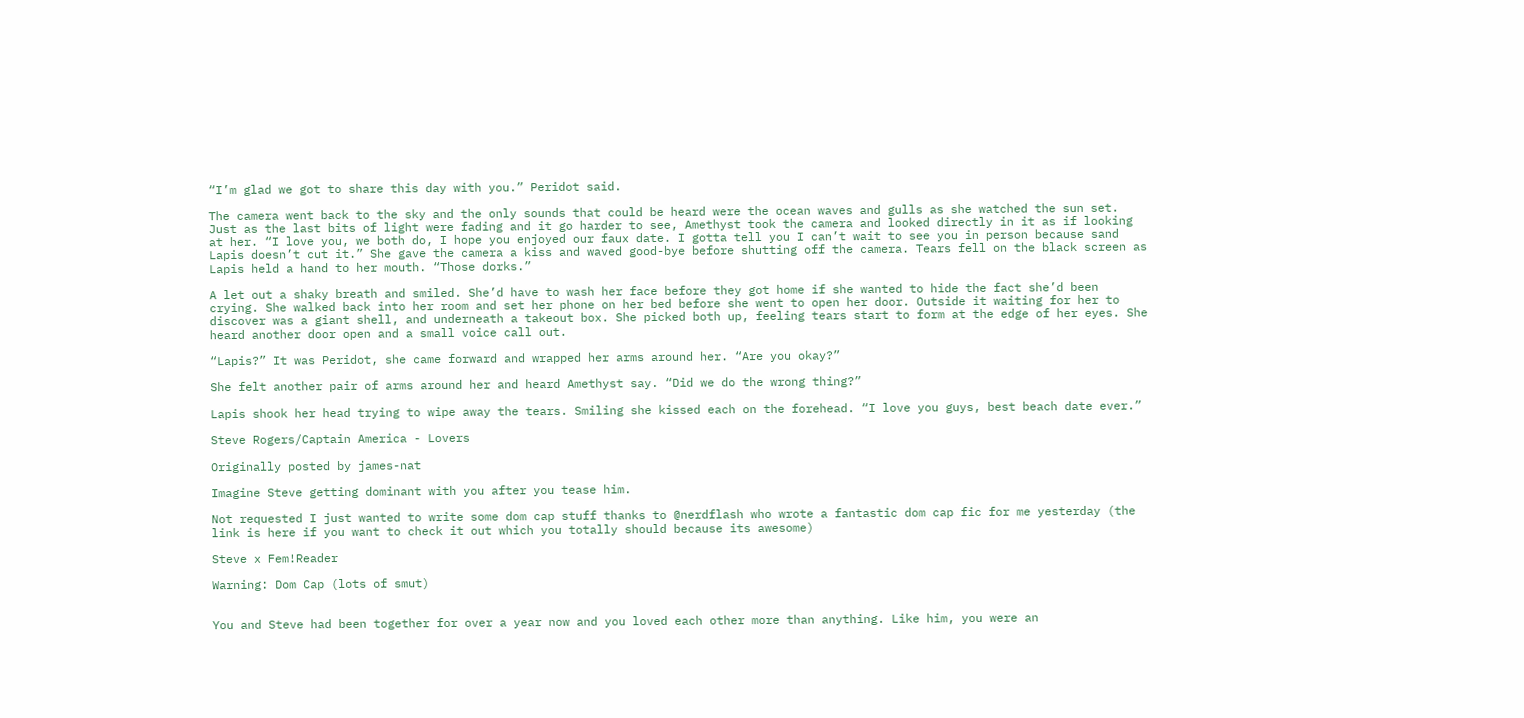“I’m glad we got to share this day with you.” Peridot said.

The camera went back to the sky and the only sounds that could be heard were the ocean waves and gulls as she watched the sun set. Just as the last bits of light were fading and it go harder to see, Amethyst took the camera and looked directly in it as if looking at her. “I love you, we both do, I hope you enjoyed our faux date. I gotta tell you I can’t wait to see you in person because sand Lapis doesn’t cut it.” She gave the camera a kiss and waved good-bye before shutting off the camera. Tears fell on the black screen as Lapis held a hand to her mouth. “Those dorks.”

A let out a shaky breath and smiled. She’d have to wash her face before they got home if she wanted to hide the fact she’d been crying. She walked back into her room and set her phone on her bed before she went to open her door. Outside it waiting for her to discover was a giant shell, and underneath a takeout box. She picked both up, feeling tears start to form at the edge of her eyes. She heard another door open and a small voice call out.

“Lapis?” It was Peridot, she came forward and wrapped her arms around her. “Are you okay?”

She felt another pair of arms around her and heard Amethyst say. “Did we do the wrong thing?”

Lapis shook her head trying to wipe away the tears. Smiling she kissed each on the forehead. “I love you guys, best beach date ever.”

Steve Rogers/Captain America - Lovers

Originally posted by james-nat

Imagine Steve getting dominant with you after you tease him.

Not requested I just wanted to write some dom cap stuff thanks to @nerdflash who wrote a fantastic dom cap fic for me yesterday (the link is here if you want to check it out which you totally should because its awesome)

Steve x Fem!Reader

Warning: Dom Cap (lots of smut)


You and Steve had been together for over a year now and you loved each other more than anything. Like him, you were an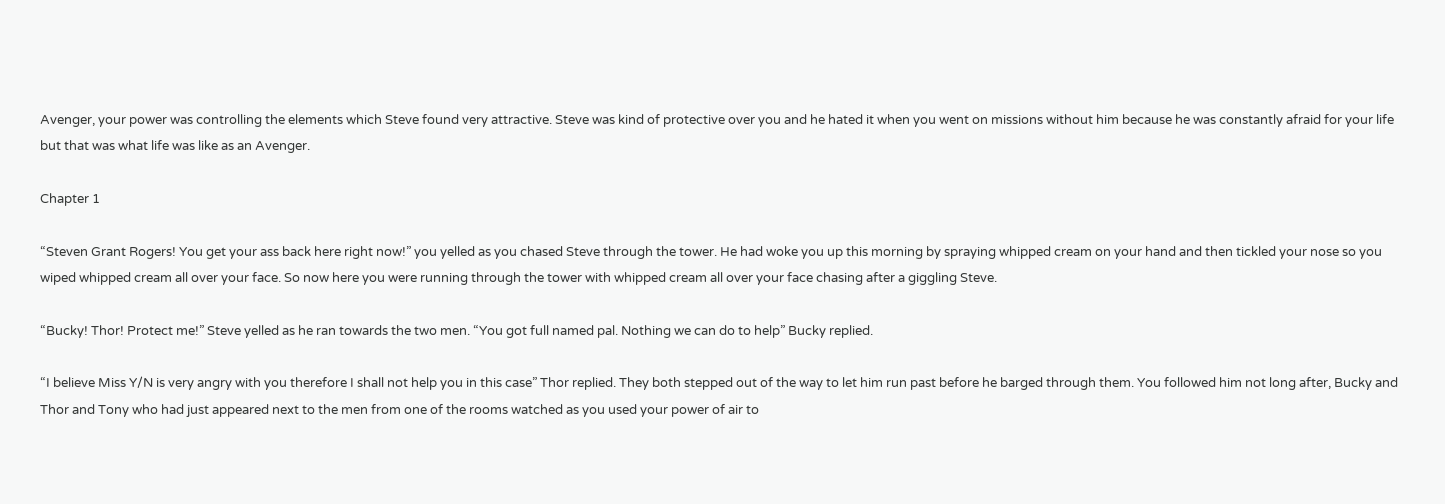Avenger, your power was controlling the elements which Steve found very attractive. Steve was kind of protective over you and he hated it when you went on missions without him because he was constantly afraid for your life but that was what life was like as an Avenger.

Chapter 1

“Steven Grant Rogers! You get your ass back here right now!” you yelled as you chased Steve through the tower. He had woke you up this morning by spraying whipped cream on your hand and then tickled your nose so you wiped whipped cream all over your face. So now here you were running through the tower with whipped cream all over your face chasing after a giggling Steve.

“Bucky! Thor! Protect me!” Steve yelled as he ran towards the two men. “You got full named pal. Nothing we can do to help” Bucky replied.

“I believe Miss Y/N is very angry with you therefore I shall not help you in this case” Thor replied. They both stepped out of the way to let him run past before he barged through them. You followed him not long after, Bucky and Thor and Tony who had just appeared next to the men from one of the rooms watched as you used your power of air to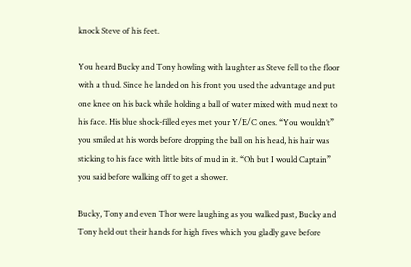knock Steve of his feet.

You heard Bucky and Tony howling with laughter as Steve fell to the floor with a thud. Since he landed on his front you used the advantage and put one knee on his back while holding a ball of water mixed with mud next to his face. His blue shock-filled eyes met your Y/E/C ones. “You wouldn’t” you smiled at his words before dropping the ball on his head, his hair was sticking to his face with little bits of mud in it. “Oh but I would Captain” you said before walking off to get a shower.

Bucky, Tony and even Thor were laughing as you walked past, Bucky and Tony held out their hands for high fives which you gladly gave before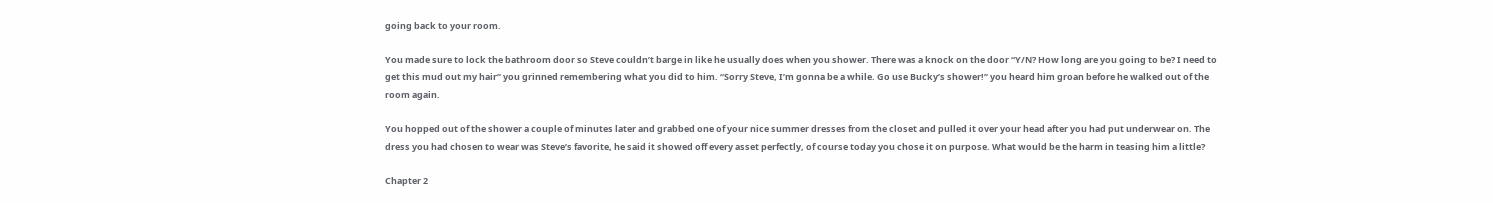going back to your room.

You made sure to lock the bathroom door so Steve couldn’t barge in like he usually does when you shower. There was a knock on the door “Y/N? How long are you going to be? I need to get this mud out my hair” you grinned remembering what you did to him. “Sorry Steve, I’m gonna be a while. Go use Bucky’s shower!” you heard him groan before he walked out of the room again.

You hopped out of the shower a couple of minutes later and grabbed one of your nice summer dresses from the closet and pulled it over your head after you had put underwear on. The dress you had chosen to wear was Steve’s favorite, he said it showed off every asset perfectly, of course today you chose it on purpose. What would be the harm in teasing him a little?

Chapter 2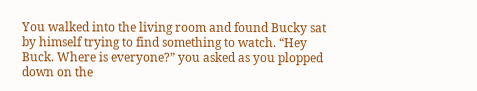You walked into the living room and found Bucky sat by himself trying to find something to watch. “Hey Buck. Where is everyone?” you asked as you plopped down on the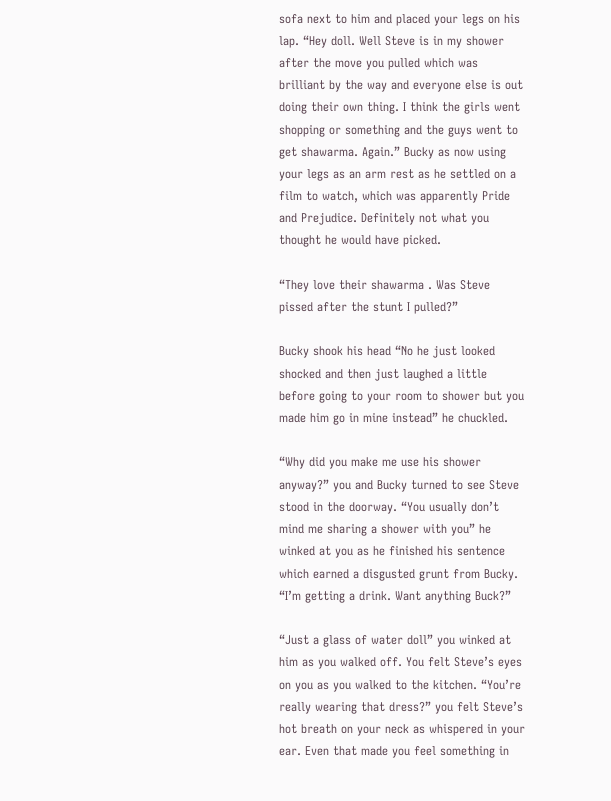sofa next to him and placed your legs on his lap. “Hey doll. Well Steve is in my shower after the move you pulled which was brilliant by the way and everyone else is out doing their own thing. I think the girls went shopping or something and the guys went to get shawarma. Again.” Bucky as now using your legs as an arm rest as he settled on a film to watch, which was apparently Pride and Prejudice. Definitely not what you thought he would have picked.

“They love their shawarma . Was Steve pissed after the stunt I pulled?”

Bucky shook his head “No he just looked shocked and then just laughed a little before going to your room to shower but you made him go in mine instead” he chuckled.

“Why did you make me use his shower anyway?” you and Bucky turned to see Steve stood in the doorway. “You usually don’t mind me sharing a shower with you” he winked at you as he finished his sentence which earned a disgusted grunt from Bucky. “I’m getting a drink. Want anything Buck?”

“Just a glass of water doll” you winked at him as you walked off. You felt Steve’s eyes on you as you walked to the kitchen. “You’re really wearing that dress?” you felt Steve’s hot breath on your neck as whispered in your ear. Even that made you feel something in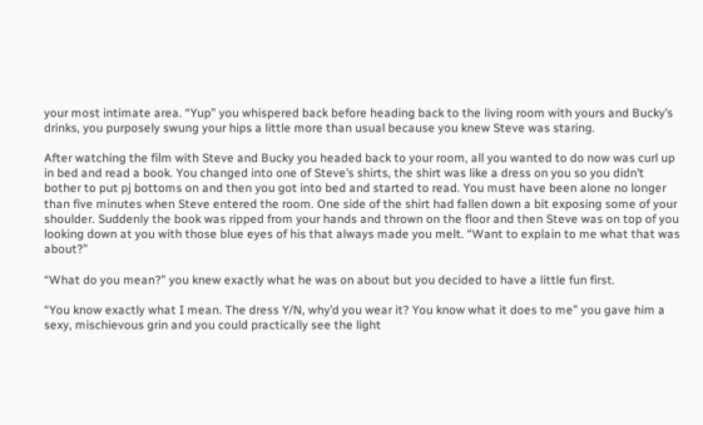your most intimate area. “Yup” you whispered back before heading back to the living room with yours and Bucky’s drinks, you purposely swung your hips a little more than usual because you knew Steve was staring.

After watching the film with Steve and Bucky you headed back to your room, all you wanted to do now was curl up in bed and read a book. You changed into one of Steve’s shirts, the shirt was like a dress on you so you didn’t bother to put pj bottoms on and then you got into bed and started to read. You must have been alone no longer than five minutes when Steve entered the room. One side of the shirt had fallen down a bit exposing some of your shoulder. Suddenly the book was ripped from your hands and thrown on the floor and then Steve was on top of you looking down at you with those blue eyes of his that always made you melt. “Want to explain to me what that was about?”

“What do you mean?” you knew exactly what he was on about but you decided to have a little fun first.

“You know exactly what I mean. The dress Y/N, why’d you wear it? You know what it does to me” you gave him a sexy, mischievous grin and you could practically see the light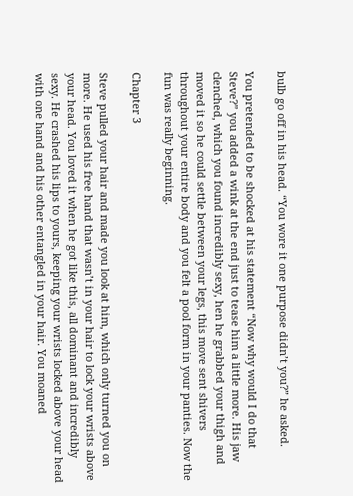bulb go off in his head. “You wore it one purpose didn’t you?” he asked.

You pretended to be shocked at his statement “Now why would I do that Steve?” you added a wink at the end just to tease him a little more. His jaw clenched, which you found incredibly sexy, hen he grabbed your thigh and moved it so he could settle between your legs, this move sent shivers throughout your entire body and you felt a pool form in your panties. Now the fun was really beginning.

Chapter 3

Steve pulled your hair and made you look at him, which only turned you on more. He used his free hand that wasn’t in your hair to lock your wrists above your head. You loved it when he got like this, all dominant and incredibly sexy. He crashed his lips to yours, keeping your wrists locked above your head with one hand and his other entangled in your hair. You moaned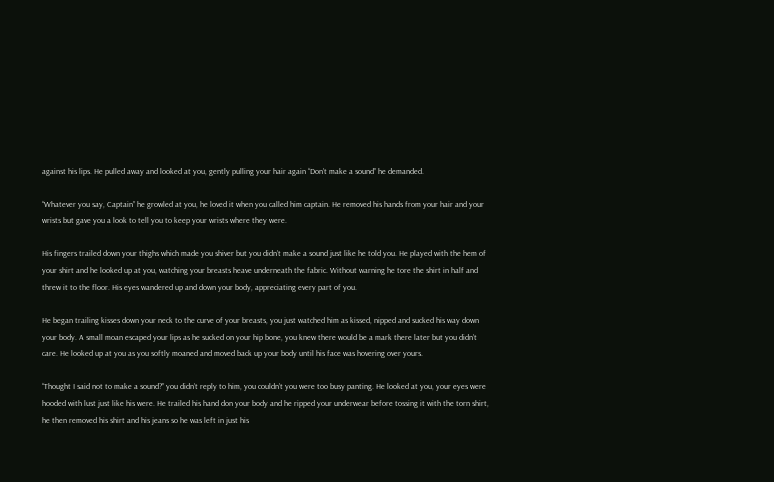against his lips. He pulled away and looked at you, gently pulling your hair again “Don’t make a sound” he demanded.

“Whatever you say, Captain” he growled at you, he loved it when you called him captain. He removed his hands from your hair and your wrists but gave you a look to tell you to keep your wrists where they were.

His fingers trailed down your thighs which made you shiver but you didn’t make a sound just like he told you. He played with the hem of your shirt and he looked up at you, watching your breasts heave underneath the fabric. Without warning he tore the shirt in half and threw it to the floor. His eyes wandered up and down your body, appreciating every part of you.

He began trailing kisses down your neck to the curve of your breasts, you just watched him as kissed, nipped and sucked his way down your body. A small moan escaped your lips as he sucked on your hip bone, you knew there would be a mark there later but you didn’t care. He looked up at you as you softly moaned and moved back up your body until his face was hovering over yours.

“Thought I said not to make a sound?” you didn’t reply to him, you couldn’t you were too busy panting. He looked at you, your eyes were hooded with lust just like his were. He trailed his hand don your body and he ripped your underwear before tossing it with the torn shirt, he then removed his shirt and his jeans so he was left in just his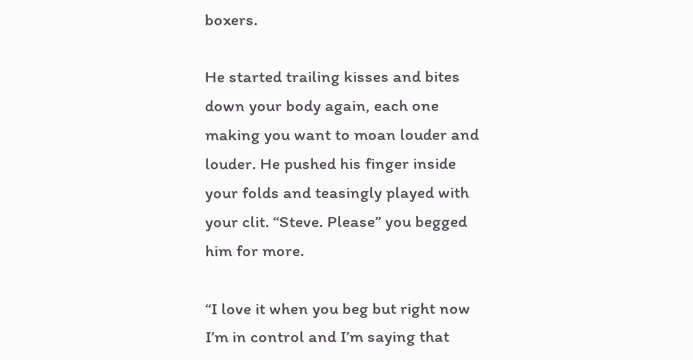boxers.

He started trailing kisses and bites down your body again, each one making you want to moan louder and louder. He pushed his finger inside your folds and teasingly played with your clit. “Steve. Please” you begged him for more.

“I love it when you beg but right now I’m in control and I’m saying that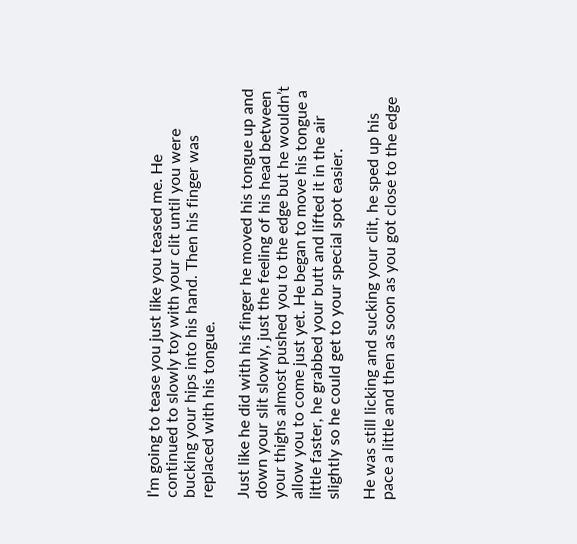I’m going to tease you just like you teased me. He continued to slowly toy with your clit until you were bucking your hips into his hand. Then his finger was replaced with his tongue.

Just like he did with his finger he moved his tongue up and down your slit slowly, just the feeling of his head between your thighs almost pushed you to the edge but he wouldn’t allow you to come just yet. He began to move his tongue a little faster, he grabbed your butt and lifted it in the air slightly so he could get to your special spot easier.

He was still licking and sucking your clit, he sped up his pace a little and then as soon as you got close to the edge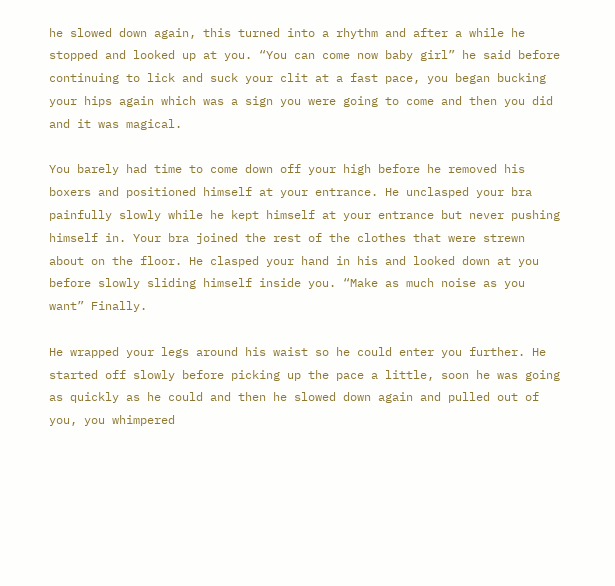he slowed down again, this turned into a rhythm and after a while he stopped and looked up at you. “You can come now baby girl” he said before continuing to lick and suck your clit at a fast pace, you began bucking your hips again which was a sign you were going to come and then you did and it was magical.

You barely had time to come down off your high before he removed his boxers and positioned himself at your entrance. He unclasped your bra painfully slowly while he kept himself at your entrance but never pushing himself in. Your bra joined the rest of the clothes that were strewn about on the floor. He clasped your hand in his and looked down at you before slowly sliding himself inside you. “Make as much noise as you want” Finally.

He wrapped your legs around his waist so he could enter you further. He started off slowly before picking up the pace a little, soon he was going as quickly as he could and then he slowed down again and pulled out of you, you whimpered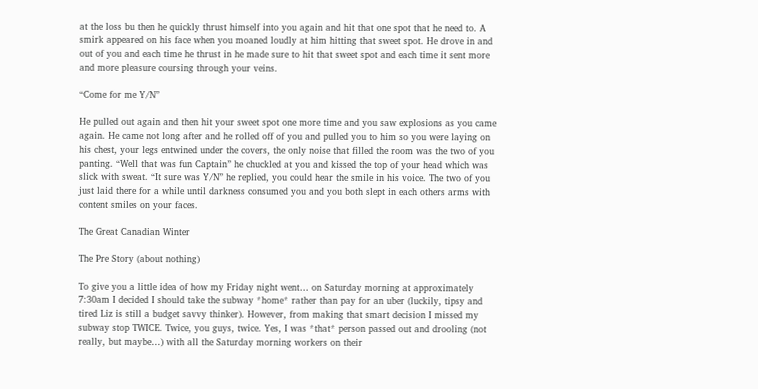at the loss bu then he quickly thrust himself into you again and hit that one spot that he need to. A smirk appeared on his face when you moaned loudly at him hitting that sweet spot. He drove in and out of you and each time he thrust in he made sure to hit that sweet spot and each time it sent more and more pleasure coursing through your veins.

“Come for me Y/N”

He pulled out again and then hit your sweet spot one more time and you saw explosions as you came again. He came not long after and he rolled off of you and pulled you to him so you were laying on his chest, your legs entwined under the covers, the only noise that filled the room was the two of you panting. “Well that was fun Captain” he chuckled at you and kissed the top of your head which was slick with sweat. “It sure was Y/N” he replied, you could hear the smile in his voice. The two of you just laid there for a while until darkness consumed you and you both slept in each others arms with content smiles on your faces.

The Great Canadian Winter

The Pre Story (about nothing)

To give you a little idea of how my Friday night went… on Saturday morning at approximately 7:30am I decided I should take the subway *home* rather than pay for an uber (luckily, tipsy and tired Liz is still a budget savvy thinker). However, from making that smart decision I missed my subway stop TWICE. Twice, you guys, twice. Yes, I was *that* person passed out and drooling (not really, but maybe…) with all the Saturday morning workers on their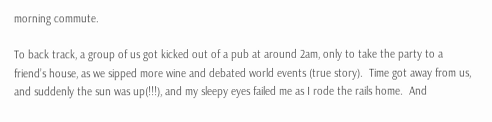morning commute.

To back track, a group of us got kicked out of a pub at around 2am, only to take the party to a friend’s house, as we sipped more wine and debated world events (true story).  Time got away from us, and suddenly the sun was up(!!!), and my sleepy eyes failed me as I rode the rails home.  And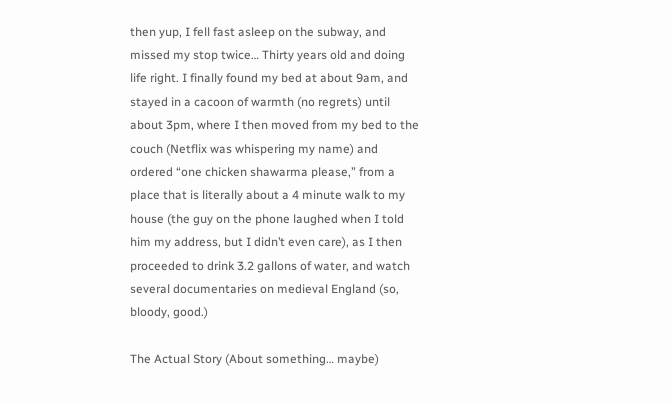then yup, I fell fast asleep on the subway, and missed my stop twice… Thirty years old and doing life right. I finally found my bed at about 9am, and stayed in a cacoon of warmth (no regrets) until about 3pm, where I then moved from my bed to the couch (Netflix was whispering my name) and ordered “one chicken shawarma please,” from a place that is literally about a 4 minute walk to my house (the guy on the phone laughed when I told him my address, but I didn’t even care), as I then proceeded to drink 3.2 gallons of water, and watch several documentaries on medieval England (so, bloody, good.)

The Actual Story (About something… maybe)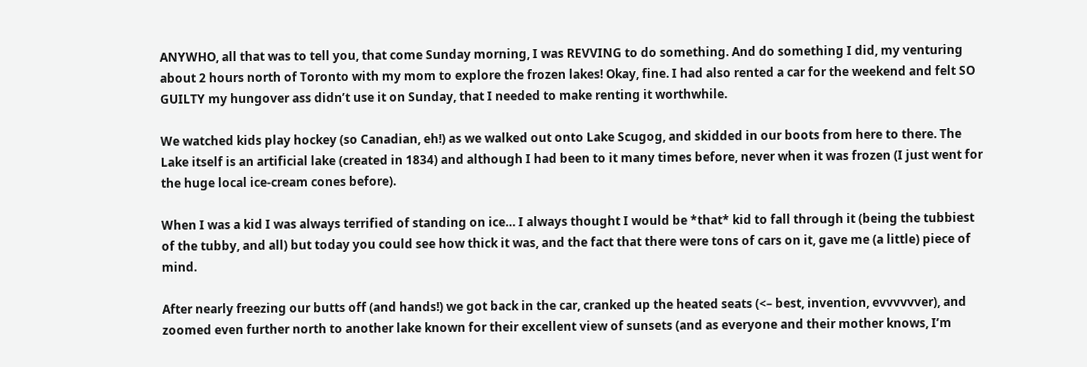ANYWHO, all that was to tell you, that come Sunday morning, I was REVVING to do something. And do something I did, my venturing about 2 hours north of Toronto with my mom to explore the frozen lakes! Okay, fine. I had also rented a car for the weekend and felt SO GUILTY my hungover ass didn’t use it on Sunday, that I needed to make renting it worthwhile.

We watched kids play hockey (so Canadian, eh!) as we walked out onto Lake Scugog, and skidded in our boots from here to there. The Lake itself is an artificial lake (created in 1834) and although I had been to it many times before, never when it was frozen (I just went for the huge local ice-cream cones before).

When I was a kid I was always terrified of standing on ice… I always thought I would be *that* kid to fall through it (being the tubbiest of the tubby, and all) but today you could see how thick it was, and the fact that there were tons of cars on it, gave me (a little) piece of mind.

After nearly freezing our butts off (and hands!) we got back in the car, cranked up the heated seats (<– best, invention, evvvvvver), and zoomed even further north to another lake known for their excellent view of sunsets (and as everyone and their mother knows, I’m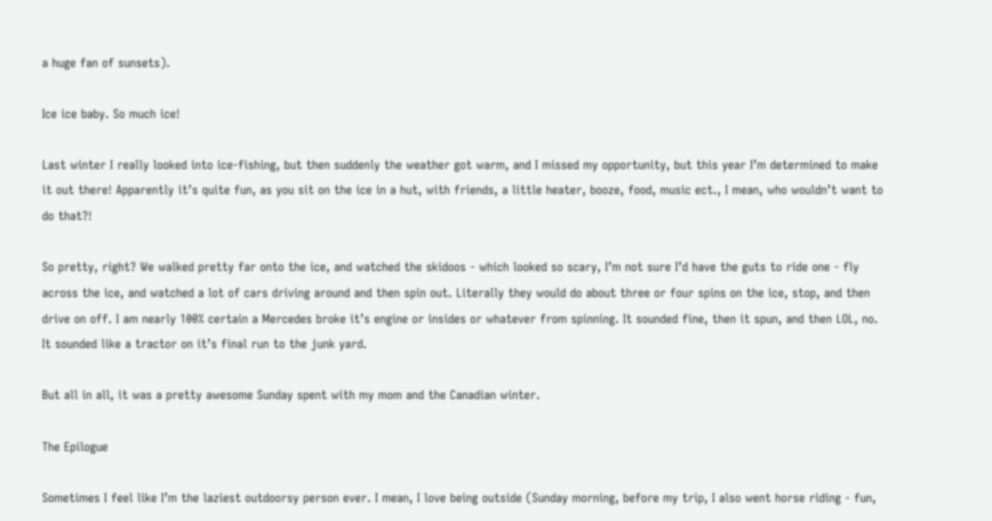a huge fan of sunsets).

Ice ice baby. So much ice!

Last winter I really looked into ice-fishing, but then suddenly the weather got warm, and I missed my opportunity, but this year I’m determined to make it out there! Apparently it’s quite fun, as you sit on the ice in a hut, with friends, a little heater, booze, food, music ect., I mean, who wouldn’t want to do that?!

So pretty, right? We walked pretty far onto the ice, and watched the skidoos - which looked so scary, I’m not sure I’d have the guts to ride one - fly across the ice, and watched a lot of cars driving around and then spin out. Literally they would do about three or four spins on the ice, stop, and then drive on off. I am nearly 100% certain a Mercedes broke it’s engine or insides or whatever from spinning. It sounded fine, then it spun, and then LOL, no. It sounded like a tractor on it’s final run to the junk yard.

But all in all, it was a pretty awesome Sunday spent with my mom and the Canadian winter.

The Epilogue

Sometimes I feel like I’m the laziest outdoorsy person ever. I mean, I love being outside (Sunday morning, before my trip, I also went horse riding - fun,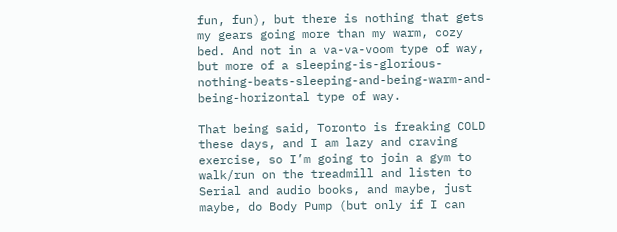fun, fun), but there is nothing that gets my gears going more than my warm, cozy bed. And not in a va-va-voom type of way, but more of a sleeping-is-glorious-nothing-beats-sleeping-and-being-warm-and-being-horizontal type of way.

That being said, Toronto is freaking COLD these days, and I am lazy and craving exercise, so I’m going to join a gym to walk/run on the treadmill and listen to Serial and audio books, and maybe, just maybe, do Body Pump (but only if I can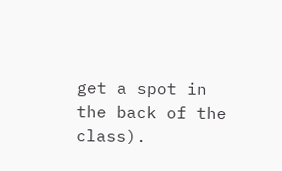get a spot in the back of the class).